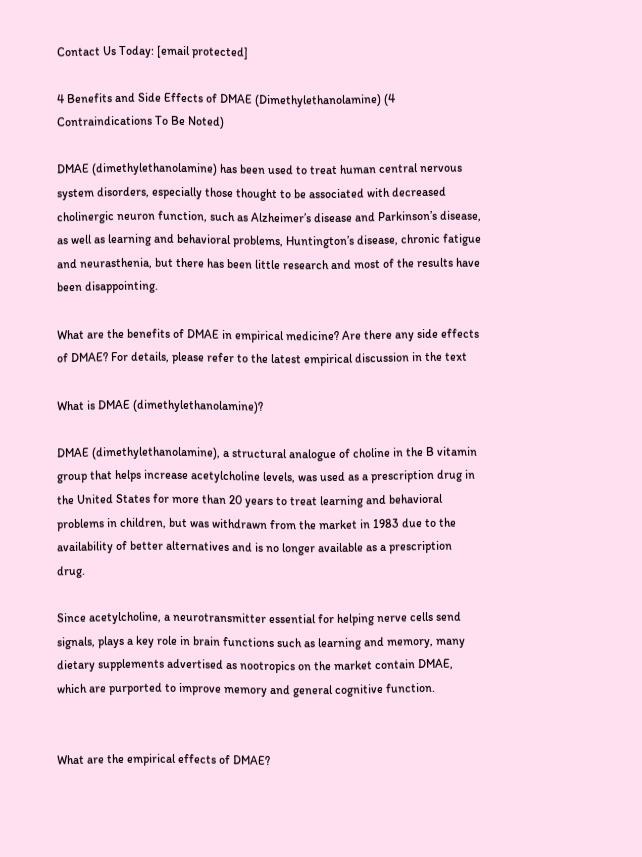Contact Us Today: [email protected]

4 Benefits and Side Effects of DMAE (Dimethylethanolamine) (4 Contraindications To Be Noted)

DMAE (dimethylethanolamine) has been used to treat human central nervous system disorders, especially those thought to be associated with decreased cholinergic neuron function, such as Alzheimer’s disease and Parkinson’s disease, as well as learning and behavioral problems, Huntington’s disease, chronic fatigue and neurasthenia, but there has been little research and most of the results have been disappointing.

What are the benefits of DMAE in empirical medicine? Are there any side effects of DMAE? For details, please refer to the latest empirical discussion in the text

What is DMAE (dimethylethanolamine)?

DMAE (dimethylethanolamine), a structural analogue of choline in the B vitamin group that helps increase acetylcholine levels, was used as a prescription drug in the United States for more than 20 years to treat learning and behavioral problems in children, but was withdrawn from the market in 1983 due to the availability of better alternatives and is no longer available as a prescription drug.

Since acetylcholine, a neurotransmitter essential for helping nerve cells send signals, plays a key role in brain functions such as learning and memory, many dietary supplements advertised as nootropics on the market contain DMAE, which are purported to improve memory and general cognitive function.


What are the empirical effects of DMAE?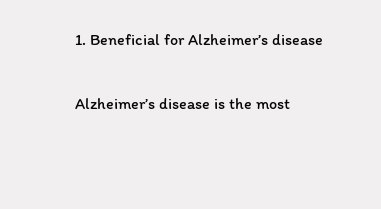1. Beneficial for Alzheimer’s disease

Alzheimer’s disease is the most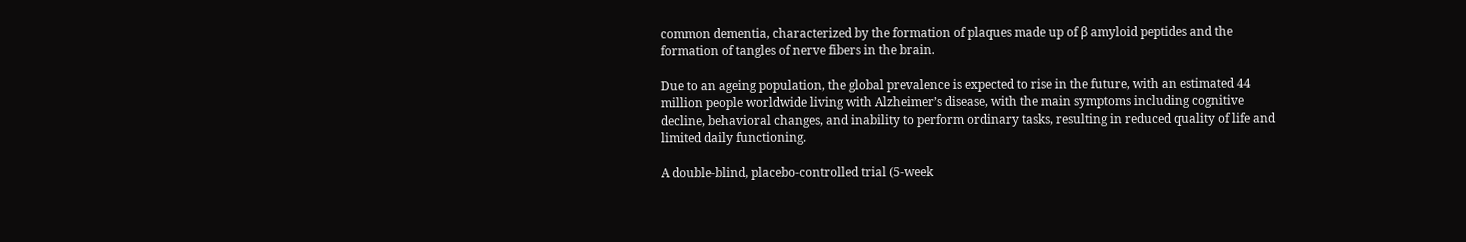common dementia, characterized by the formation of plaques made up of β amyloid peptides and the formation of tangles of nerve fibers in the brain.

Due to an ageing population, the global prevalence is expected to rise in the future, with an estimated 44 million people worldwide living with Alzheimer’s disease, with the main symptoms including cognitive decline, behavioral changes, and inability to perform ordinary tasks, resulting in reduced quality of life and limited daily functioning.

A double-blind, placebo-controlled trial (5-week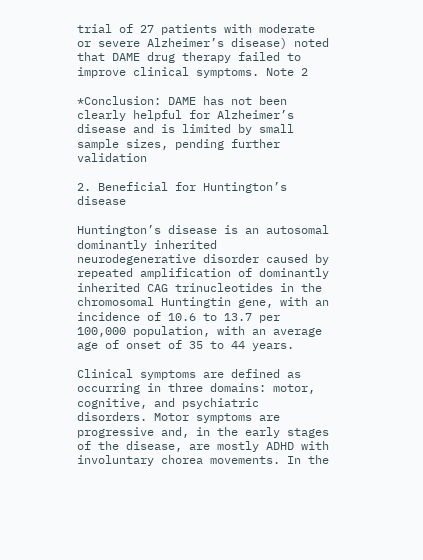trial of 27 patients with moderate or severe Alzheimer’s disease) noted that DAME drug therapy failed to improve clinical symptoms. Note 2

*Conclusion: DAME has not been clearly helpful for Alzheimer’s disease and is limited by small sample sizes, pending further validation

2. Beneficial for Huntington’s disease

Huntington’s disease is an autosomal dominantly inherited neurodegenerative disorder caused by repeated amplification of dominantly inherited CAG trinucleotides in the chromosomal Huntingtin gene, with an incidence of 10.6 to 13.7 per 100,000 population, with an average age of onset of 35 to 44 years.

Clinical symptoms are defined as occurring in three domains: motor, cognitive, and psychiatric disorders. Motor symptoms are progressive and, in the early stages of the disease, are mostly ADHD with involuntary chorea movements. In the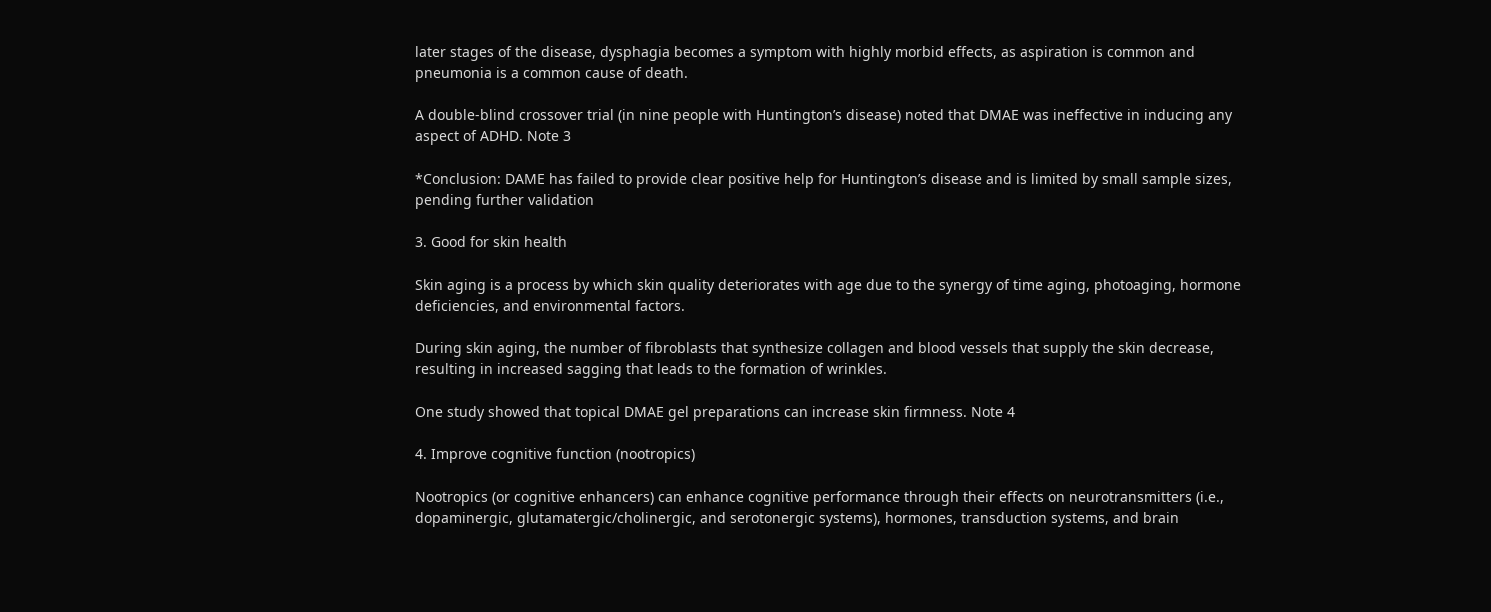later stages of the disease, dysphagia becomes a symptom with highly morbid effects, as aspiration is common and pneumonia is a common cause of death.

A double-blind crossover trial (in nine people with Huntington’s disease) noted that DMAE was ineffective in inducing any aspect of ADHD. Note 3

*Conclusion: DAME has failed to provide clear positive help for Huntington’s disease and is limited by small sample sizes, pending further validation

3. Good for skin health

Skin aging is a process by which skin quality deteriorates with age due to the synergy of time aging, photoaging, hormone deficiencies, and environmental factors.

During skin aging, the number of fibroblasts that synthesize collagen and blood vessels that supply the skin decrease, resulting in increased sagging that leads to the formation of wrinkles.

One study showed that topical DMAE gel preparations can increase skin firmness. Note 4

4. Improve cognitive function (nootropics)

Nootropics (or cognitive enhancers) can enhance cognitive performance through their effects on neurotransmitters (i.e., dopaminergic, glutamatergic/cholinergic, and serotonergic systems), hormones, transduction systems, and brain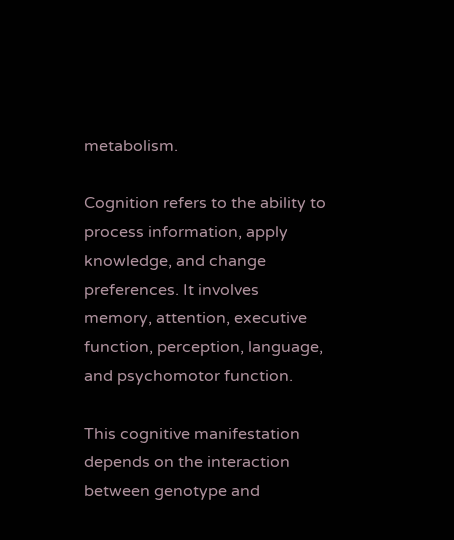metabolism.

Cognition refers to the ability to process information, apply knowledge, and change preferences. It involves memory, attention, executive function, perception, language, and psychomotor function.

This cognitive manifestation depends on the interaction between genotype and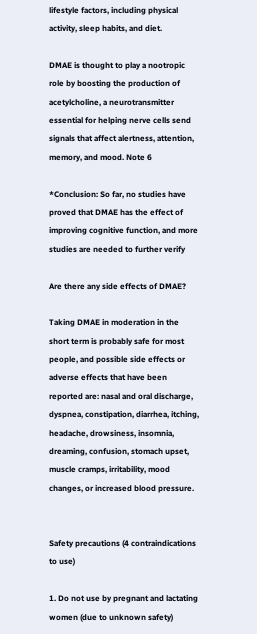lifestyle factors, including physical activity, sleep habits, and diet.

DMAE is thought to play a nootropic role by boosting the production of acetylcholine, a neurotransmitter essential for helping nerve cells send signals that affect alertness, attention, memory, and mood. Note 6

*Conclusion: So far, no studies have proved that DMAE has the effect of improving cognitive function, and more studies are needed to further verify

Are there any side effects of DMAE?

Taking DMAE in moderation in the short term is probably safe for most people, and possible side effects or adverse effects that have been reported are: nasal and oral discharge, dyspnea, constipation, diarrhea, itching, headache, drowsiness, insomnia, dreaming, confusion, stomach upset, muscle cramps, irritability, mood changes, or increased blood pressure.


Safety precautions (4 contraindications to use)

1. Do not use by pregnant and lactating women (due to unknown safety)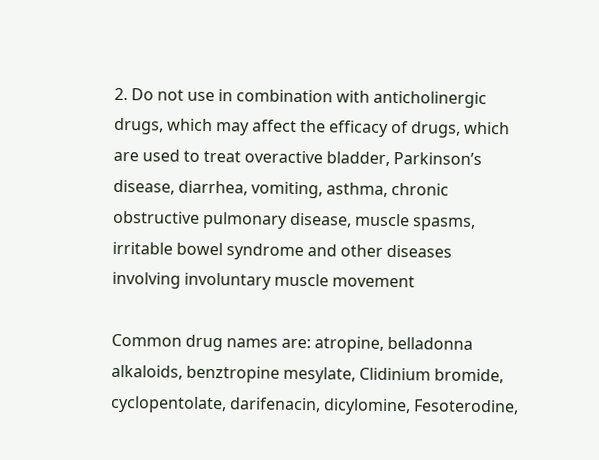2. Do not use in combination with anticholinergic drugs, which may affect the efficacy of drugs, which are used to treat overactive bladder, Parkinson’s disease, diarrhea, vomiting, asthma, chronic obstructive pulmonary disease, muscle spasms, irritable bowel syndrome and other diseases involving involuntary muscle movement

Common drug names are: atropine, belladonna alkaloids, benztropine mesylate, Clidinium bromide, cyclopentolate, darifenacin, dicylomine, Fesoterodine,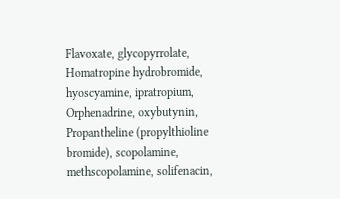Flavoxate, glycopyrrolate, Homatropine hydrobromide, hyoscyamine, ipratropium, Orphenadrine, oxybutynin, Propantheline (propylthioline bromide), scopolamine, methscopolamine, solifenacin,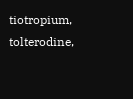tiotropium, tolterodine,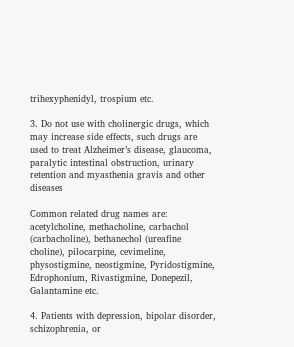trihexyphenidyl, trospium etc.

3. Do not use with cholinergic drugs, which may increase side effects, such drugs are used to treat Alzheimer’s disease, glaucoma, paralytic intestinal obstruction, urinary retention and myasthenia gravis and other diseases

Common related drug names are: acetylcholine, methacholine, carbachol (carbacholine), bethanechol (ureafine choline), pilocarpine, cevimeline, physostigmine, neostigmine, Pyridostigmine, Edrophonium, Rivastigmine, Donepezil, Galantamine etc.

4. Patients with depression, bipolar disorder, schizophrenia, or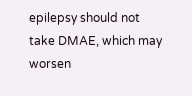epilepsy should not take DMAE, which may worsen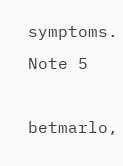symptoms. Note 5

betmarlo,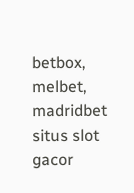betbox, melbet, madridbet
situs slot gacor